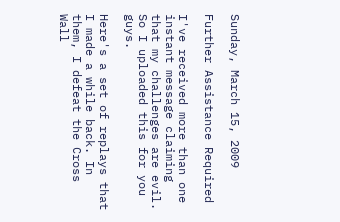Sunday, March 15, 2009

Further Assistance Required

I've received more than one instant message claiming that my challenges are evil. So I uploaded this for you guys.

Here's a set of replays that I made a while back. In them, I defeat the Cross Wall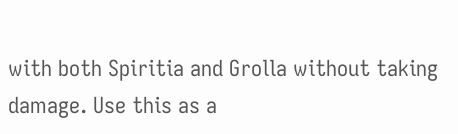with both Spiritia and Grolla without taking damage. Use this as a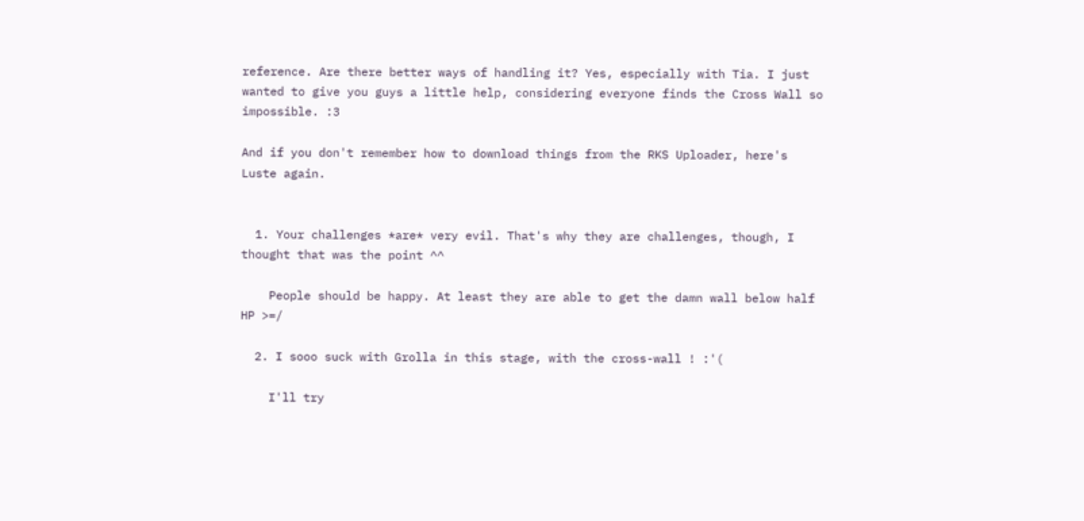reference. Are there better ways of handling it? Yes, especially with Tia. I just wanted to give you guys a little help, considering everyone finds the Cross Wall so impossible. :3

And if you don't remember how to download things from the RKS Uploader, here's Luste again.


  1. Your challenges *are* very evil. That's why they are challenges, though, I thought that was the point ^^

    People should be happy. At least they are able to get the damn wall below half HP >=/

  2. I sooo suck with Grolla in this stage, with the cross-wall ! :'(

    I'll try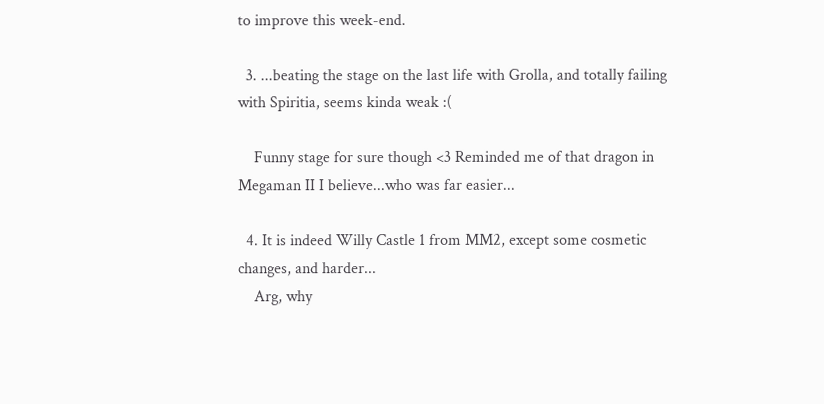to improve this week-end.

  3. ...beating the stage on the last life with Grolla, and totally failing with Spiritia, seems kinda weak :(

    Funny stage for sure though <3 Reminded me of that dragon in Megaman II I believe...who was far easier...

  4. It is indeed Willy Castle 1 from MM2, except some cosmetic changes, and harder...
    Arg, why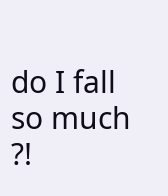do I fall so much ?!